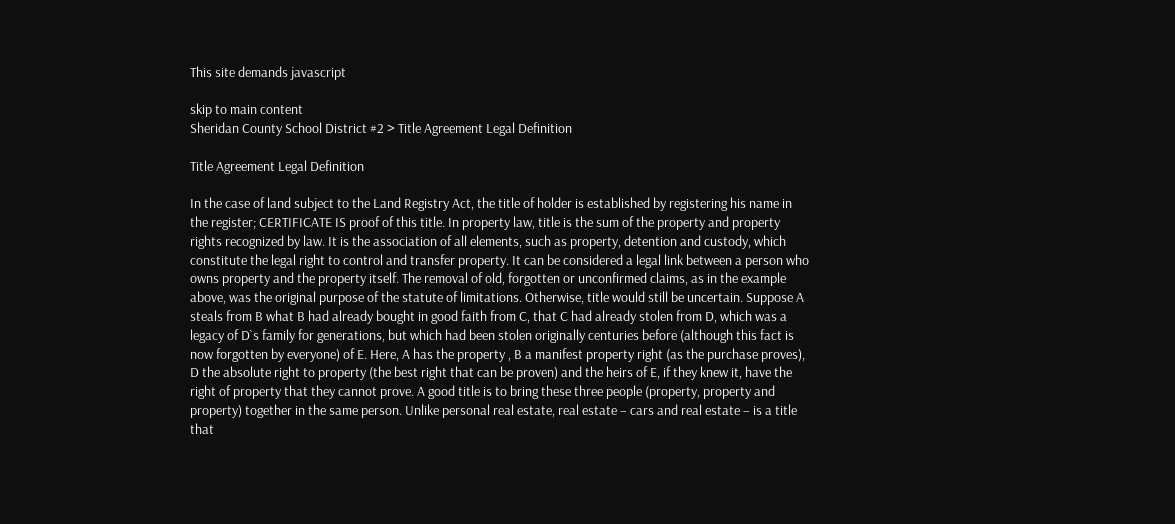This site demands javascript

skip to main content
Sheridan County School District #2 > Title Agreement Legal Definition

Title Agreement Legal Definition

In the case of land subject to the Land Registry Act, the title of holder is established by registering his name in the register; CERTIFICATE IS proof of this title. In property law, title is the sum of the property and property rights recognized by law. It is the association of all elements, such as property, detention and custody, which constitute the legal right to control and transfer property. It can be considered a legal link between a person who owns property and the property itself. The removal of old, forgotten or unconfirmed claims, as in the example above, was the original purpose of the statute of limitations. Otherwise, title would still be uncertain. Suppose A steals from B what B had already bought in good faith from C, that C had already stolen from D, which was a legacy of D`s family for generations, but which had been stolen originally centuries before (although this fact is now forgotten by everyone) of E. Here, A has the property , B a manifest property right (as the purchase proves), D the absolute right to property (the best right that can be proven) and the heirs of E, if they knew it, have the right of property that they cannot prove. A good title is to bring these three people (property, property and property) together in the same person. Unlike personal real estate, real estate – cars and real estate – is a title that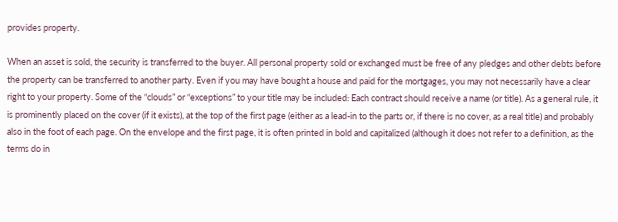provides property.

When an asset is sold, the security is transferred to the buyer. All personal property sold or exchanged must be free of any pledges and other debts before the property can be transferred to another party. Even if you may have bought a house and paid for the mortgages, you may not necessarily have a clear right to your property. Some of the “clouds” or “exceptions” to your title may be included: Each contract should receive a name (or title). As a general rule, it is prominently placed on the cover (if it exists), at the top of the first page (either as a lead-in to the parts or, if there is no cover, as a real title) and probably also in the foot of each page. On the envelope and the first page, it is often printed in bold and capitalized (although it does not refer to a definition, as the terms do in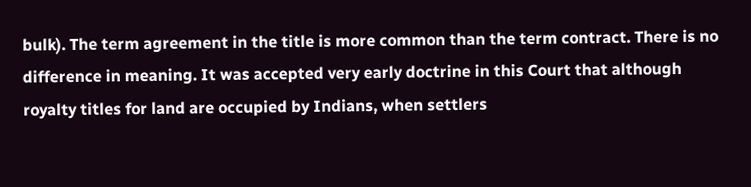bulk). The term agreement in the title is more common than the term contract. There is no difference in meaning. It was accepted very early doctrine in this Court that although royalty titles for land are occupied by Indians, when settlers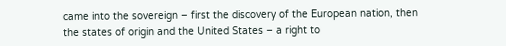came into the sovereign – first the discovery of the European nation, then the states of origin and the United States – a right to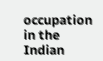occupation in the Indian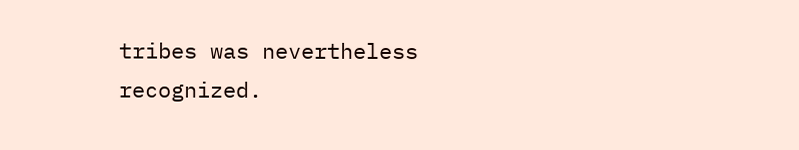tribes was nevertheless recognized.